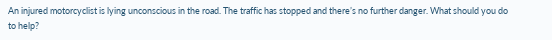An injured motorcyclist is lying unconscious in the road. The traffic has stopped and there’s no further danger. What should you do to help?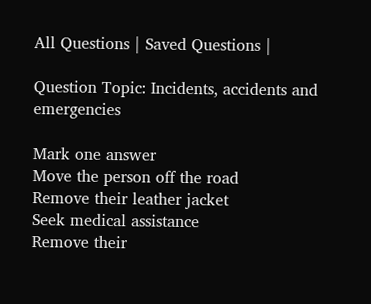All Questions | Saved Questions |

Question Topic: Incidents, accidents and emergencies

Mark one answer
Move the person off the road
Remove their leather jacket
Seek medical assistance
Remove their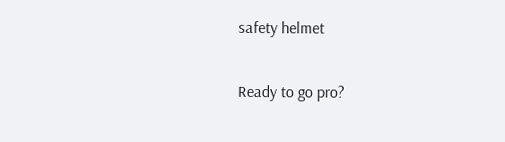safety helmet

Ready to go pro?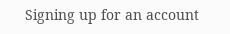Signing up for an account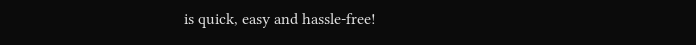is quick, easy and hassle-free!